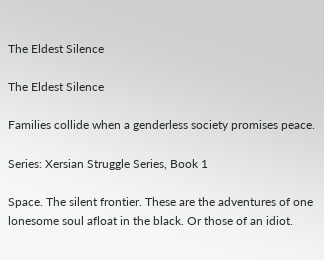The Eldest Silence

The Eldest Silence

Families collide when a genderless society promises peace.

Series: Xersian Struggle Series, Book 1

Space. The silent frontier. These are the adventures of one lonesome soul afloat in the black. Or those of an idiot.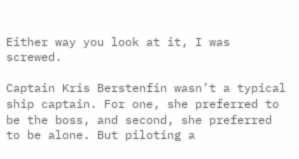Either way you look at it, I was screwed.

Captain Kris Berstenfin wasn’t a typical ship captain. For one, she preferred to be the boss, and second, she preferred to be alone. But piloting a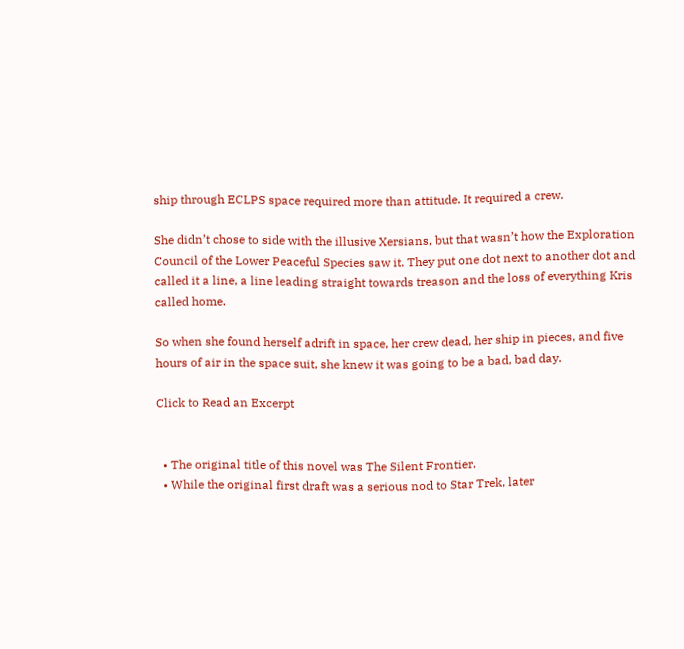ship through ECLPS space required more than attitude. It required a crew.

She didn’t chose to side with the illusive Xersians, but that wasn’t how the Exploration Council of the Lower Peaceful Species saw it. They put one dot next to another dot and called it a line, a line leading straight towards treason and the loss of everything Kris called home.

So when she found herself adrift in space, her crew dead, her ship in pieces, and five hours of air in the space suit, she knew it was going to be a bad, bad day.

Click to Read an Excerpt


  • The original title of this novel was The Silent Frontier.
  • While the original first draft was a serious nod to Star Trek, later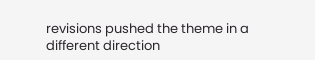revisions pushed the theme in a different direction